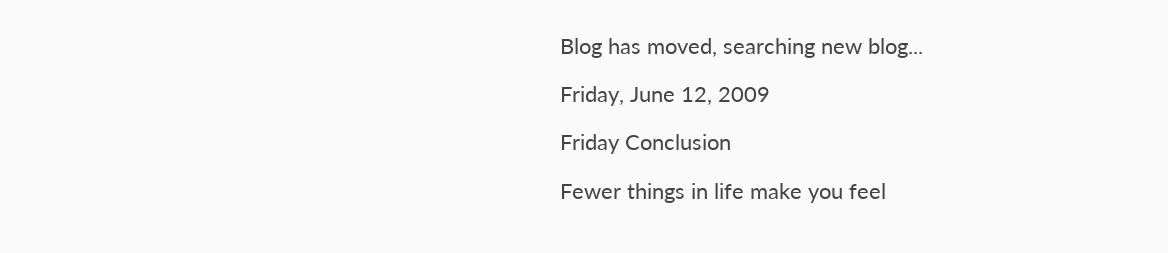Blog has moved, searching new blog...

Friday, June 12, 2009

Friday Conclusion

Fewer things in life make you feel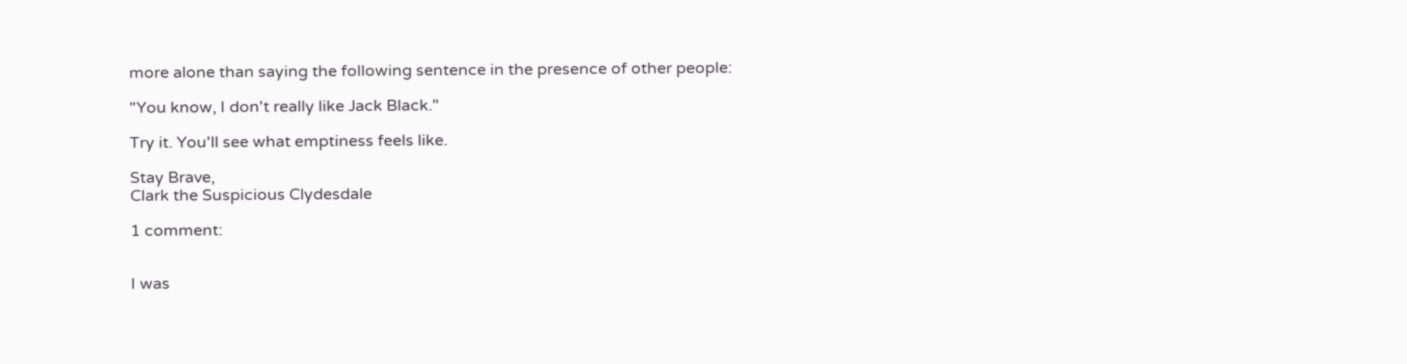more alone than saying the following sentence in the presence of other people:

"You know, I don't really like Jack Black."

Try it. You'll see what emptiness feels like.

Stay Brave,
Clark the Suspicious Clydesdale

1 comment:


I was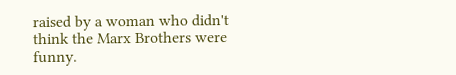raised by a woman who didn't think the Marx Brothers were funny.